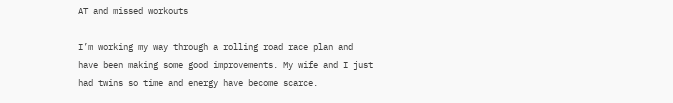AT and missed workouts

I’m working my way through a rolling road race plan and have been making some good improvements. My wife and I just had twins so time and energy have become scarce.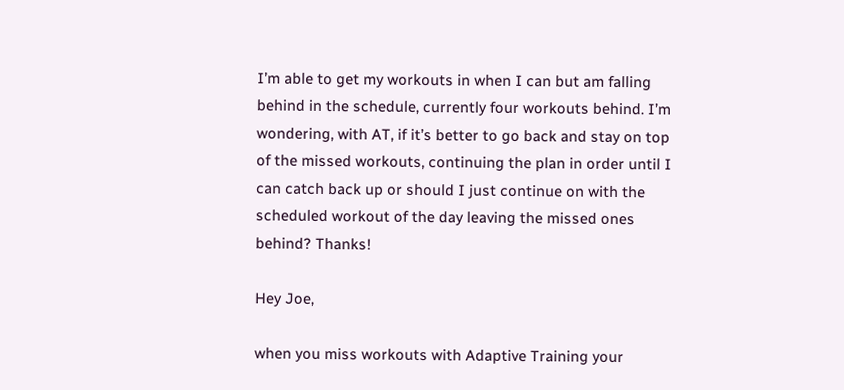I’m able to get my workouts in when I can but am falling behind in the schedule, currently four workouts behind. I’m wondering, with AT, if it’s better to go back and stay on top of the missed workouts, continuing the plan in order until I can catch back up or should I just continue on with the scheduled workout of the day leaving the missed ones behind? Thanks!

Hey Joe,

when you miss workouts with Adaptive Training your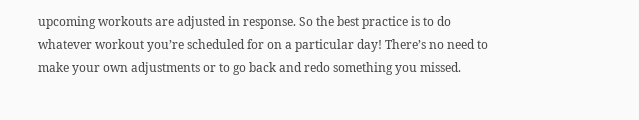upcoming workouts are adjusted in response. So the best practice is to do whatever workout you’re scheduled for on a particular day! There’s no need to make your own adjustments or to go back and redo something you missed.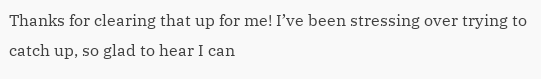Thanks for clearing that up for me! I’ve been stressing over trying to catch up, so glad to hear I can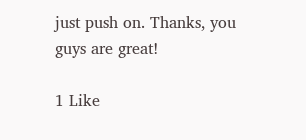just push on. Thanks, you guys are great!

1 Like